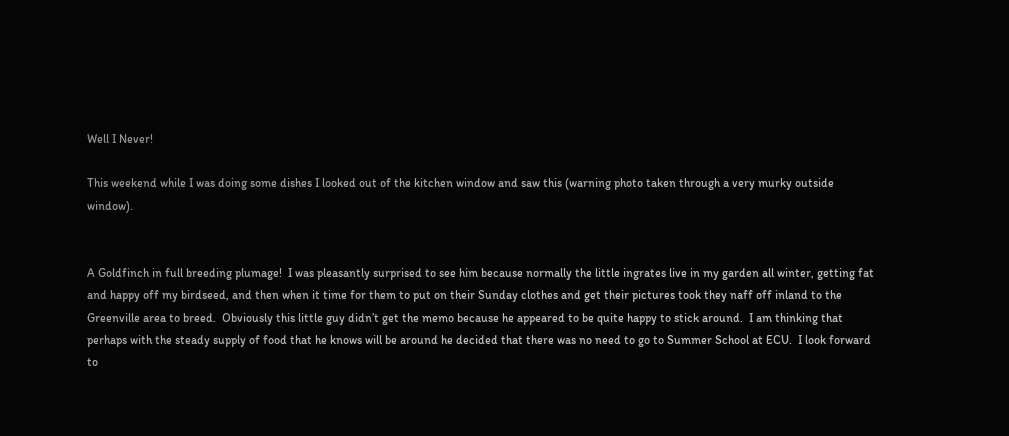Well I Never!

This weekend while I was doing some dishes I looked out of the kitchen window and saw this (warning photo taken through a very murky outside window).


A Goldfinch in full breeding plumage!  I was pleasantly surprised to see him because normally the little ingrates live in my garden all winter, getting fat and happy off my birdseed, and then when it time for them to put on their Sunday clothes and get their pictures took they naff off inland to the Greenville area to breed.  Obviously this little guy didn’t get the memo because he appeared to be quite happy to stick around.  I am thinking that perhaps with the steady supply of food that he knows will be around he decided that there was no need to go to Summer School at ECU.  I look forward to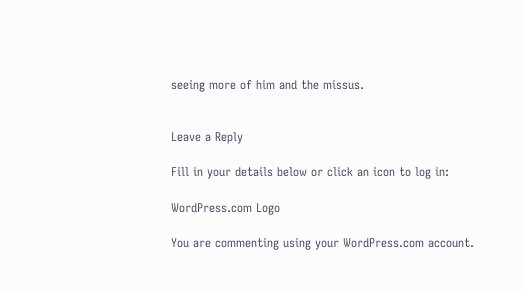seeing more of him and the missus.


Leave a Reply

Fill in your details below or click an icon to log in:

WordPress.com Logo

You are commenting using your WordPress.com account.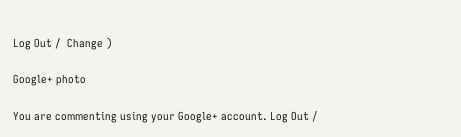Log Out /  Change )

Google+ photo

You are commenting using your Google+ account. Log Out /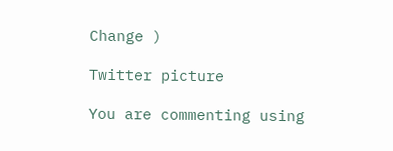Change )

Twitter picture

You are commenting using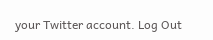your Twitter account. Log Out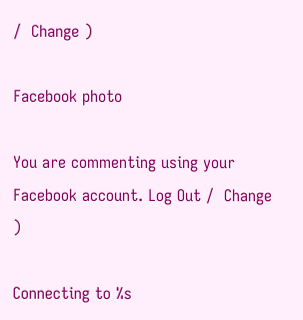/  Change )

Facebook photo

You are commenting using your Facebook account. Log Out /  Change )

Connecting to %s